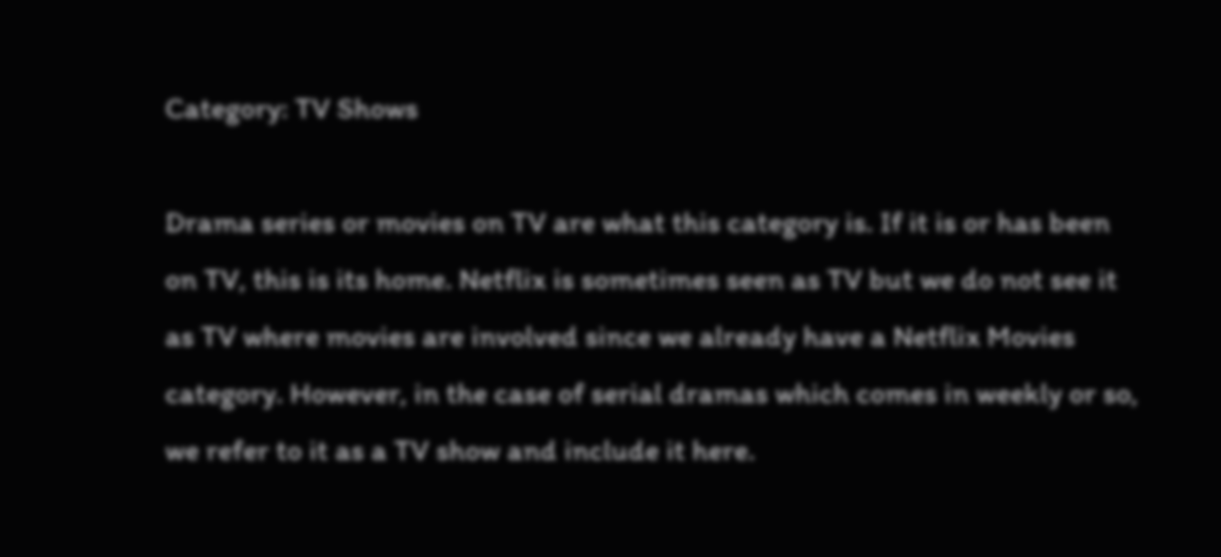Category: TV Shows

Drama series or movies on TV are what this category is. If it is or has been on TV, this is its home. Netflix is sometimes seen as TV but we do not see it as TV where movies are involved since we already have a Netflix Movies category. However, in the case of serial dramas which comes in weekly or so, we refer to it as a TV show and include it here.